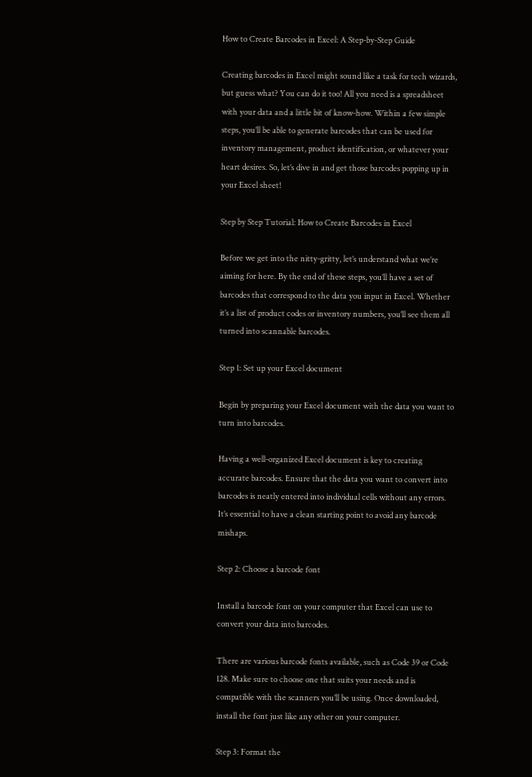How to Create Barcodes in Excel: A Step-by-Step Guide

Creating barcodes in Excel might sound like a task for tech wizards, but guess what? You can do it too! All you need is a spreadsheet with your data and a little bit of know-how. Within a few simple steps, you’ll be able to generate barcodes that can be used for inventory management, product identification, or whatever your heart desires. So, let’s dive in and get those barcodes popping up in your Excel sheet!

Step by Step Tutorial: How to Create Barcodes in Excel

Before we get into the nitty-gritty, let’s understand what we’re aiming for here. By the end of these steps, you’ll have a set of barcodes that correspond to the data you input in Excel. Whether it’s a list of product codes or inventory numbers, you’ll see them all turned into scannable barcodes.

Step 1: Set up your Excel document

Begin by preparing your Excel document with the data you want to turn into barcodes.

Having a well-organized Excel document is key to creating accurate barcodes. Ensure that the data you want to convert into barcodes is neatly entered into individual cells without any errors. It’s essential to have a clean starting point to avoid any barcode mishaps.

Step 2: Choose a barcode font

Install a barcode font on your computer that Excel can use to convert your data into barcodes.

There are various barcode fonts available, such as Code 39 or Code 128. Make sure to choose one that suits your needs and is compatible with the scanners you’ll be using. Once downloaded, install the font just like any other on your computer.

Step 3: Format the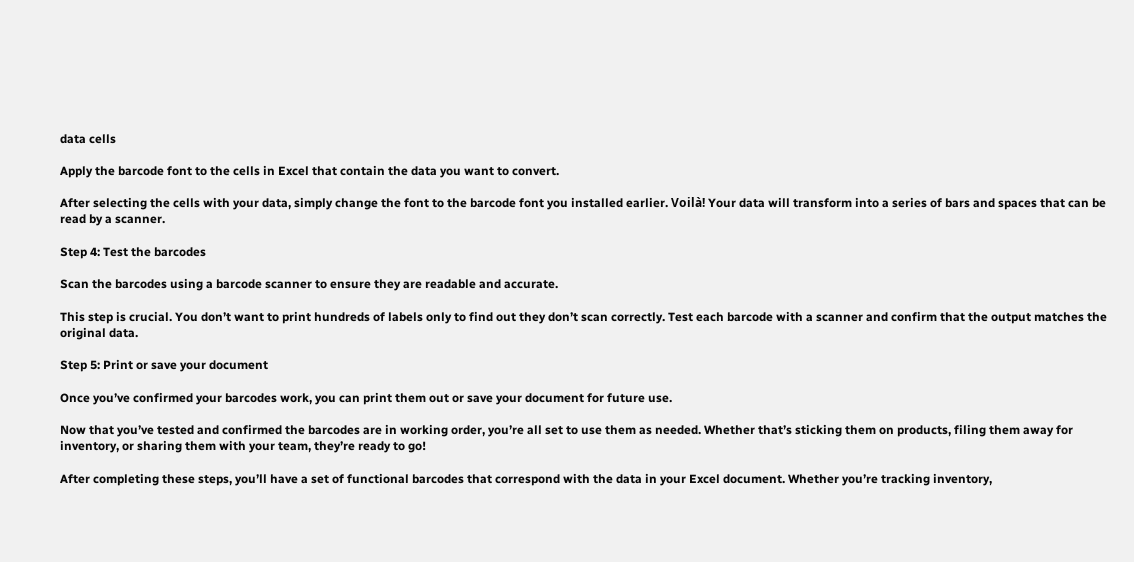data cells

Apply the barcode font to the cells in Excel that contain the data you want to convert.

After selecting the cells with your data, simply change the font to the barcode font you installed earlier. Voilà! Your data will transform into a series of bars and spaces that can be read by a scanner.

Step 4: Test the barcodes

Scan the barcodes using a barcode scanner to ensure they are readable and accurate.

This step is crucial. You don’t want to print hundreds of labels only to find out they don’t scan correctly. Test each barcode with a scanner and confirm that the output matches the original data.

Step 5: Print or save your document

Once you’ve confirmed your barcodes work, you can print them out or save your document for future use.

Now that you’ve tested and confirmed the barcodes are in working order, you’re all set to use them as needed. Whether that’s sticking them on products, filing them away for inventory, or sharing them with your team, they’re ready to go!

After completing these steps, you’ll have a set of functional barcodes that correspond with the data in your Excel document. Whether you’re tracking inventory,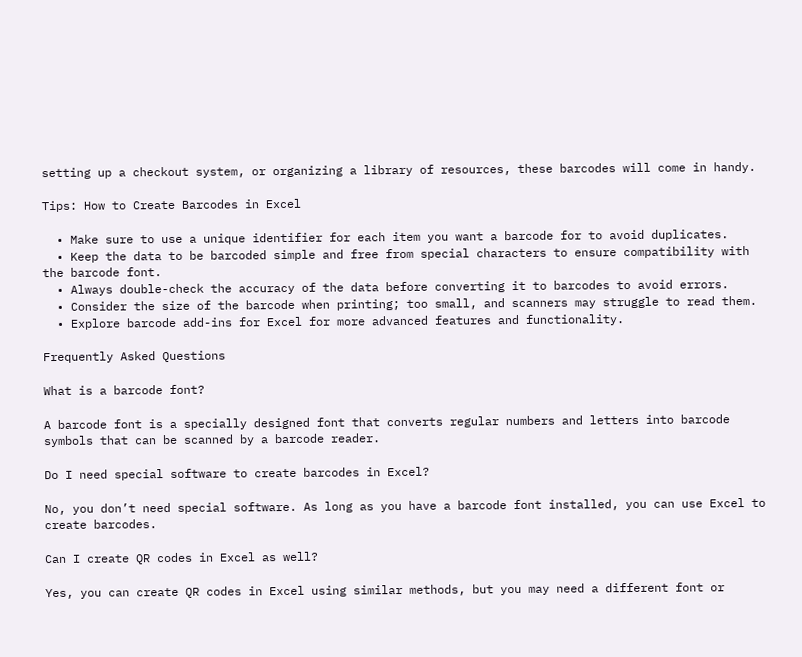setting up a checkout system, or organizing a library of resources, these barcodes will come in handy.

Tips: How to Create Barcodes in Excel

  • Make sure to use a unique identifier for each item you want a barcode for to avoid duplicates.
  • Keep the data to be barcoded simple and free from special characters to ensure compatibility with the barcode font.
  • Always double-check the accuracy of the data before converting it to barcodes to avoid errors.
  • Consider the size of the barcode when printing; too small, and scanners may struggle to read them.
  • Explore barcode add-ins for Excel for more advanced features and functionality.

Frequently Asked Questions

What is a barcode font?

A barcode font is a specially designed font that converts regular numbers and letters into barcode symbols that can be scanned by a barcode reader.

Do I need special software to create barcodes in Excel?

No, you don’t need special software. As long as you have a barcode font installed, you can use Excel to create barcodes.

Can I create QR codes in Excel as well?

Yes, you can create QR codes in Excel using similar methods, but you may need a different font or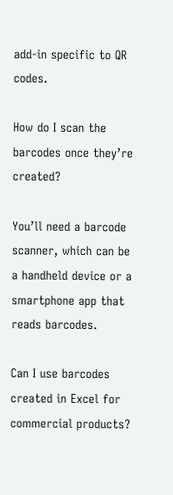add-in specific to QR codes.

How do I scan the barcodes once they’re created?

You’ll need a barcode scanner, which can be a handheld device or a smartphone app that reads barcodes.

Can I use barcodes created in Excel for commercial products?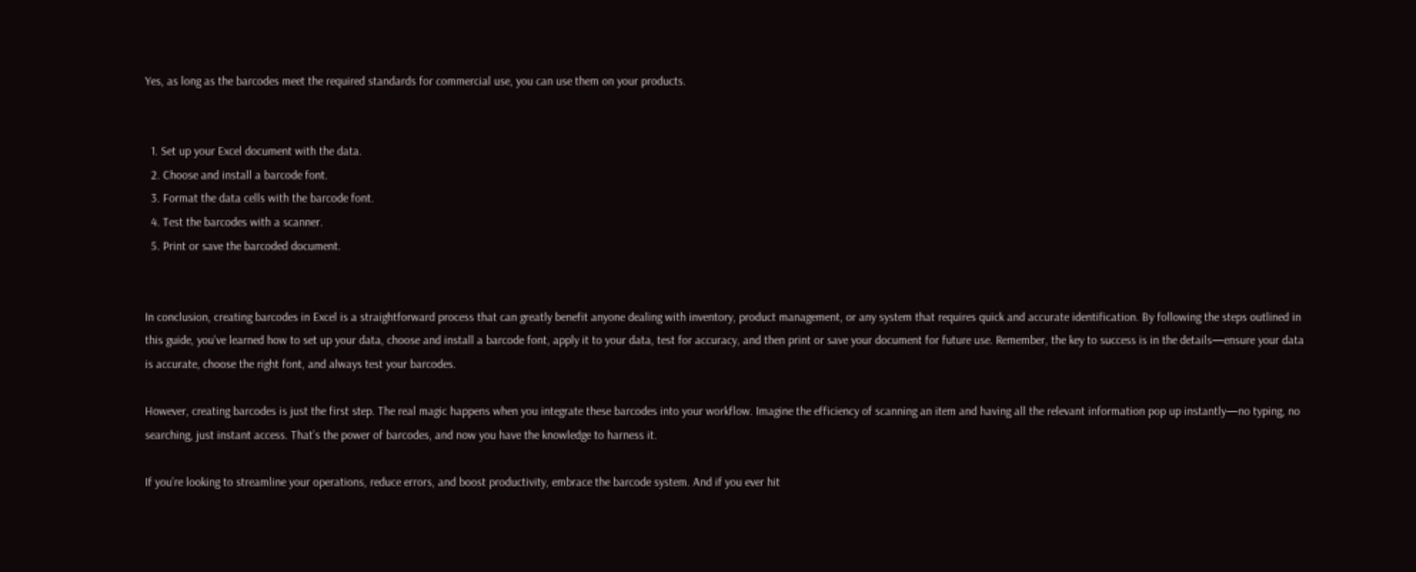Yes, as long as the barcodes meet the required standards for commercial use, you can use them on your products.


  1. Set up your Excel document with the data.
  2. Choose and install a barcode font.
  3. Format the data cells with the barcode font.
  4. Test the barcodes with a scanner.
  5. Print or save the barcoded document.


In conclusion, creating barcodes in Excel is a straightforward process that can greatly benefit anyone dealing with inventory, product management, or any system that requires quick and accurate identification. By following the steps outlined in this guide, you’ve learned how to set up your data, choose and install a barcode font, apply it to your data, test for accuracy, and then print or save your document for future use. Remember, the key to success is in the details—ensure your data is accurate, choose the right font, and always test your barcodes.

However, creating barcodes is just the first step. The real magic happens when you integrate these barcodes into your workflow. Imagine the efficiency of scanning an item and having all the relevant information pop up instantly—no typing, no searching, just instant access. That’s the power of barcodes, and now you have the knowledge to harness it.

If you’re looking to streamline your operations, reduce errors, and boost productivity, embrace the barcode system. And if you ever hit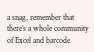a snag, remember that there’s a whole community of Excel and barcode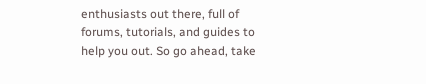enthusiasts out there, full of forums, tutorials, and guides to help you out. So go ahead, take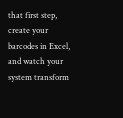that first step, create your barcodes in Excel, and watch your system transform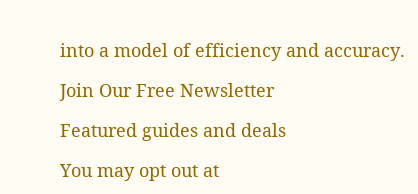into a model of efficiency and accuracy.

Join Our Free Newsletter

Featured guides and deals

You may opt out at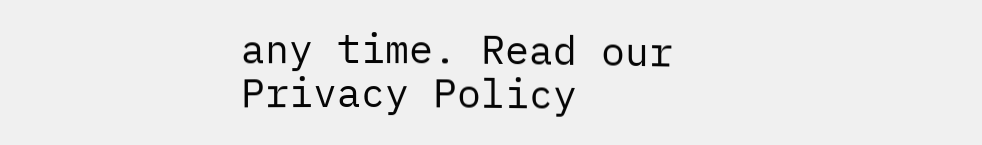any time. Read our Privacy Policy